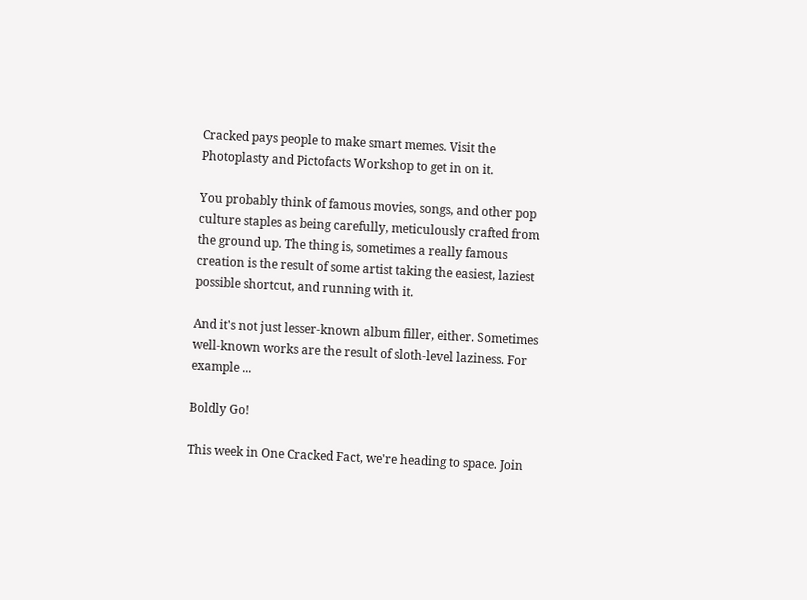Cracked pays people to make smart memes. Visit the Photoplasty and Pictofacts Workshop to get in on it.

You probably think of famous movies, songs, and other pop culture staples as being carefully, meticulously crafted from the ground up. The thing is, sometimes a really famous creation is the result of some artist taking the easiest, laziest possible shortcut, and running with it.

And it's not just lesser-known album filler, either. Sometimes well-known works are the result of sloth-level laziness. For example ...

Boldly Go!

This week in One Cracked Fact, we're heading to space. Join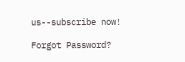us--subscribe now!

Forgot Password?